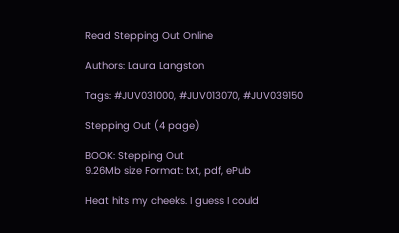Read Stepping Out Online

Authors: Laura Langston

Tags: #JUV031000, #JUV013070, #JUV039150

Stepping Out (4 page)

BOOK: Stepping Out
9.26Mb size Format: txt, pdf, ePub

Heat hits my cheeks. I guess I could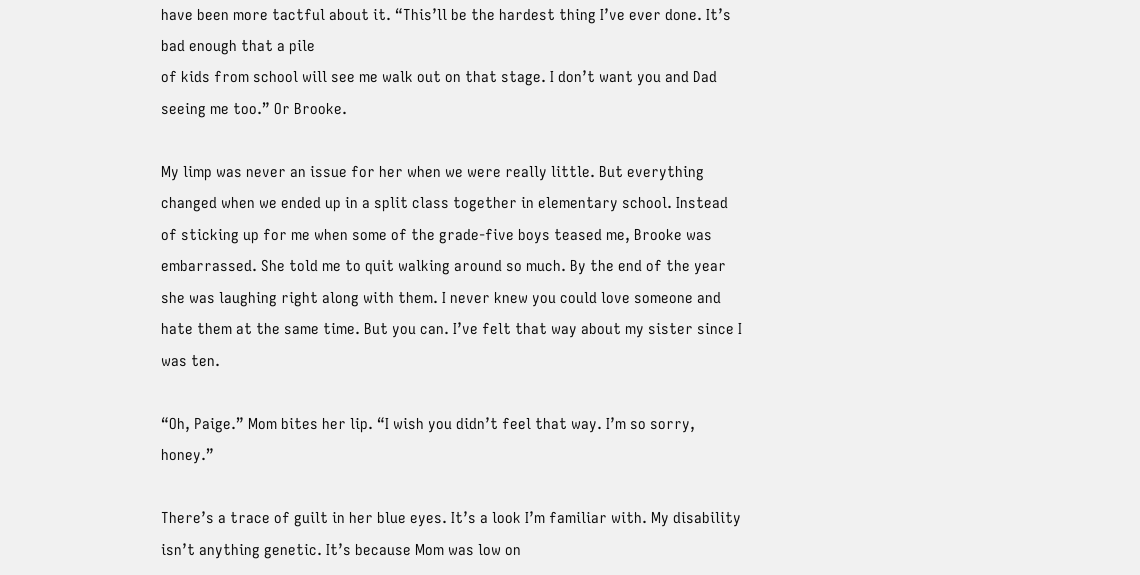have been more tactful about it. “This’ll be the hardest thing I’ve ever done. It’s bad enough that a pile
of kids from school will see me walk out on that stage. I don’t want you and Dad seeing me too.” Or Brooke.

My limp was never an issue for her when we were really little. But everything changed when we ended up in a split class together in elementary school. Instead of sticking up for me when some of the grade-five boys teased me, Brooke was embarrassed. She told me to quit walking around so much. By the end of the year she was laughing right along with them. I never knew you could love someone and hate them at the same time. But you can. I’ve felt that way about my sister since I was ten.

“Oh, Paige.” Mom bites her lip. “I wish you didn’t feel that way. I’m so sorry, honey.”

There’s a trace of guilt in her blue eyes. It’s a look I’m familiar with. My disability isn’t anything genetic. It’s because Mom was low on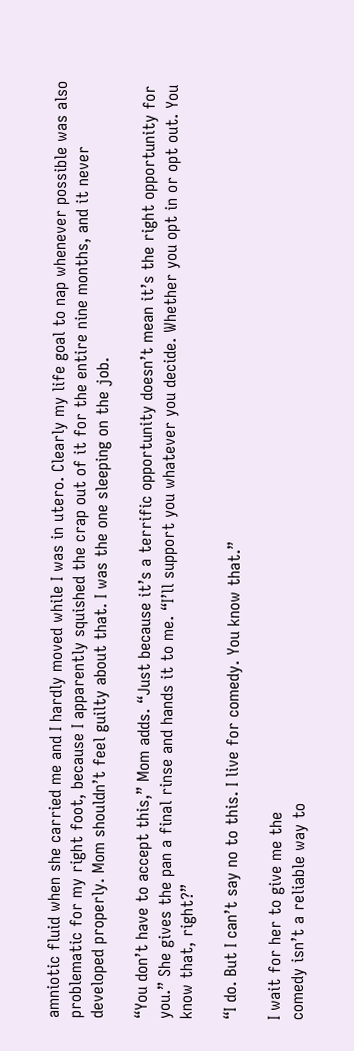amniotic fluid when she carried me and I hardly moved while I was in utero. Clearly my life goal to nap whenever possible was also problematic for my right foot, because I apparently squished the crap out of it for the entire nine months, and it never
developed properly. Mom shouldn’t feel guilty about that. I was the one sleeping on the job.

“You don’t have to accept this,” Mom adds. “Just because it’s a terrific opportunity doesn’t mean it’s the right opportunity for you.” She gives the pan a final rinse and hands it to me. “I’ll support you whatever you decide. Whether you opt in or opt out. You know that, right?”

“I do. But I can’t say no to this. I live for comedy. You know that.”

I wait for her to give me the
comedy isn’t a reliable way to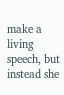make a living
speech, but instead she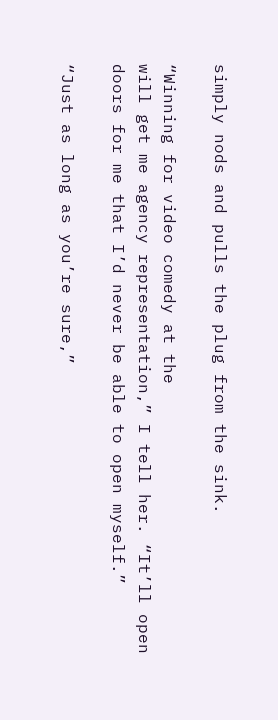simply nods and pulls the plug from the sink.

“Winning for video comedy at the
will get me agency representation,” I tell her. “It’ll open doors for me that I’d never be able to open myself.”

“Just as long as you’re sure,”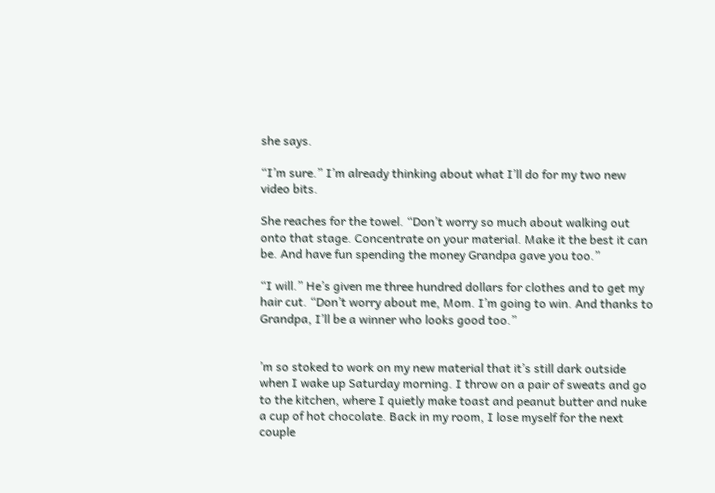she says.

“I’m sure.” I’m already thinking about what I’ll do for my two new video bits.

She reaches for the towel. “Don’t worry so much about walking out onto that stage. Concentrate on your material. Make it the best it can be. And have fun spending the money Grandpa gave you too.”

“I will.” He’s given me three hundred dollars for clothes and to get my hair cut. “Don’t worry about me, Mom. I’m going to win. And thanks to Grandpa, I’ll be a winner who looks good too.”


’m so stoked to work on my new material that it’s still dark outside when I wake up Saturday morning. I throw on a pair of sweats and go to the kitchen, where I quietly make toast and peanut butter and nuke a cup of hot chocolate. Back in my room, I lose myself for the next couple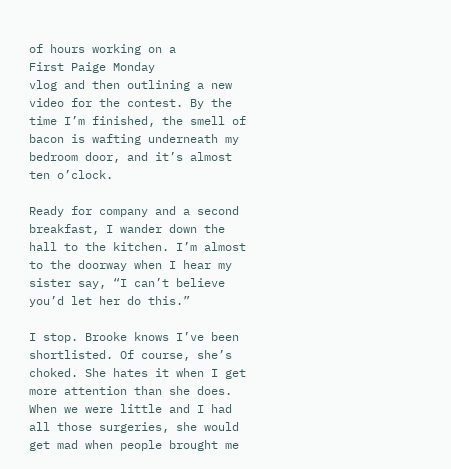of hours working on a
First Paige Monday
vlog and then outlining a new video for the contest. By the time I’m finished, the smell of bacon is wafting underneath my bedroom door, and it’s almost ten o’clock.

Ready for company and a second breakfast, I wander down the hall to the kitchen. I’m almost to the doorway when I hear my sister say, “I can’t believe you’d let her do this.”

I stop. Brooke knows I’ve been shortlisted. Of course, she’s choked. She hates it when I get more attention than she does. When we were little and I had all those surgeries, she would get mad when people brought me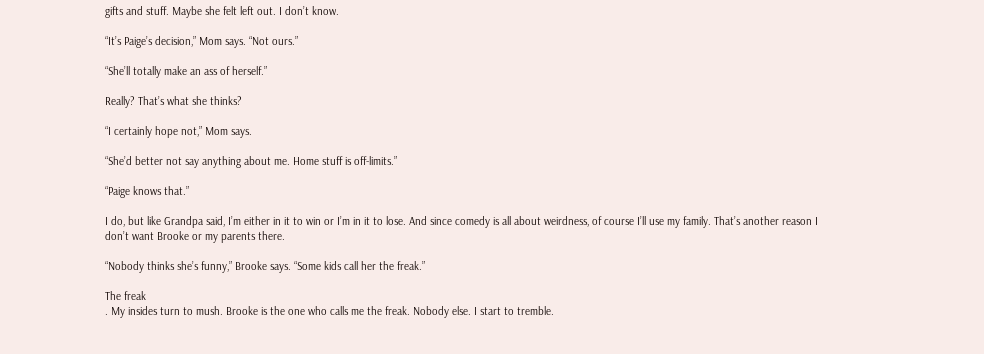gifts and stuff. Maybe she felt left out. I don’t know.

“It’s Paige’s decision,” Mom says. “Not ours.”

“She’ll totally make an ass of herself.”

Really? That’s what she thinks?

“I certainly hope not,” Mom says.

“She’d better not say anything about me. Home stuff is off-limits.”

“Paige knows that.”

I do, but like Grandpa said, I’m either in it to win or I’m in it to lose. And since comedy is all about weirdness, of course I’ll use my family. That’s another reason I don’t want Brooke or my parents there.

“Nobody thinks she’s funny,” Brooke says. “Some kids call her the freak.”

The freak
. My insides turn to mush. Brooke is the one who calls me the freak. Nobody else. I start to tremble.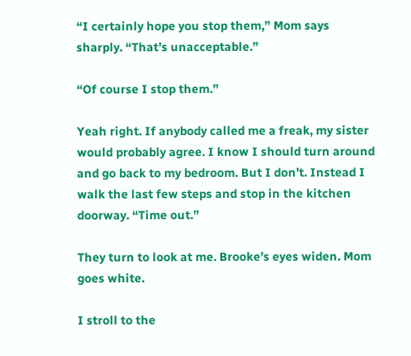“I certainly hope you stop them,” Mom says sharply. “That’s unacceptable.”

“Of course I stop them.”

Yeah right. If anybody called me a freak, my sister would probably agree. I know I should turn around and go back to my bedroom. But I don’t. Instead I walk the last few steps and stop in the kitchen doorway. “Time out.”

They turn to look at me. Brooke’s eyes widen. Mom goes white.

I stroll to the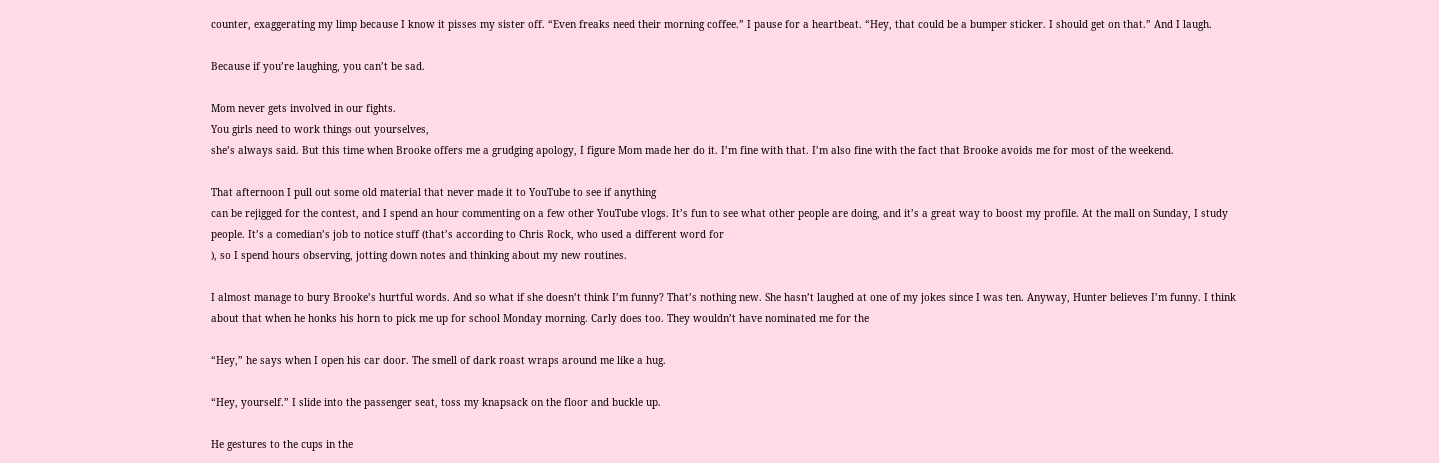counter, exaggerating my limp because I know it pisses my sister off. “Even freaks need their morning coffee.” I pause for a heartbeat. “Hey, that could be a bumper sticker. I should get on that.” And I laugh.

Because if you’re laughing, you can’t be sad.

Mom never gets involved in our fights.
You girls need to work things out yourselves,
she’s always said. But this time when Brooke offers me a grudging apology, I figure Mom made her do it. I’m fine with that. I’m also fine with the fact that Brooke avoids me for most of the weekend.

That afternoon I pull out some old material that never made it to YouTube to see if anything
can be rejigged for the contest, and I spend an hour commenting on a few other YouTube vlogs. It’s fun to see what other people are doing, and it’s a great way to boost my profile. At the mall on Sunday, I study people. It’s a comedian’s job to notice stuff (that’s according to Chris Rock, who used a different word for
), so I spend hours observing, jotting down notes and thinking about my new routines.

I almost manage to bury Brooke’s hurtful words. And so what if she doesn’t think I’m funny? That’s nothing new. She hasn’t laughed at one of my jokes since I was ten. Anyway, Hunter believes I’m funny. I think about that when he honks his horn to pick me up for school Monday morning. Carly does too. They wouldn’t have nominated me for the

“Hey,” he says when I open his car door. The smell of dark roast wraps around me like a hug.

“Hey, yourself.” I slide into the passenger seat, toss my knapsack on the floor and buckle up.

He gestures to the cups in the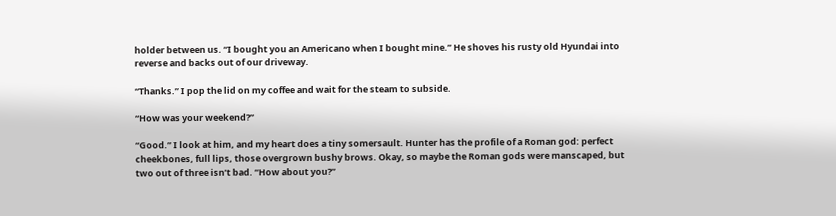holder between us. “I bought you an Americano when I bought mine.” He shoves his rusty old Hyundai into reverse and backs out of our driveway.

“Thanks.” I pop the lid on my coffee and wait for the steam to subside.

“How was your weekend?”

“Good.” I look at him, and my heart does a tiny somersault. Hunter has the profile of a Roman god: perfect cheekbones, full lips, those overgrown bushy brows. Okay, so maybe the Roman gods were manscaped, but two out of three isn’t bad. “How about you?”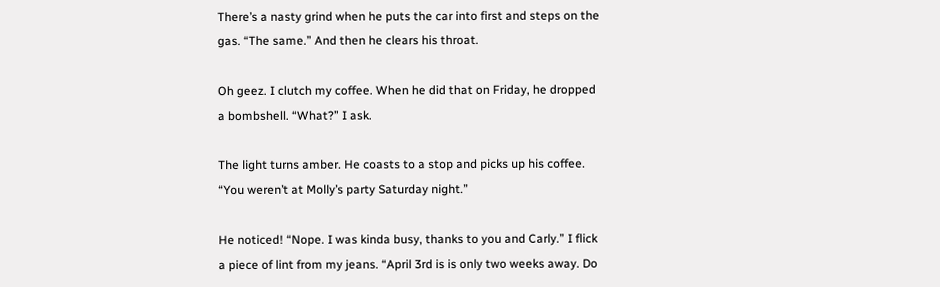There’s a nasty grind when he puts the car into first and steps on the gas. “The same.” And then he clears his throat.

Oh geez. I clutch my coffee. When he did that on Friday, he dropped a bombshell. “What?” I ask.

The light turns amber. He coasts to a stop and picks up his coffee. “You weren’t at Molly’s party Saturday night.”

He noticed! “Nope. I was kinda busy, thanks to you and Carly.” I flick a piece of lint from my jeans. “April 3rd is is only two weeks away. Do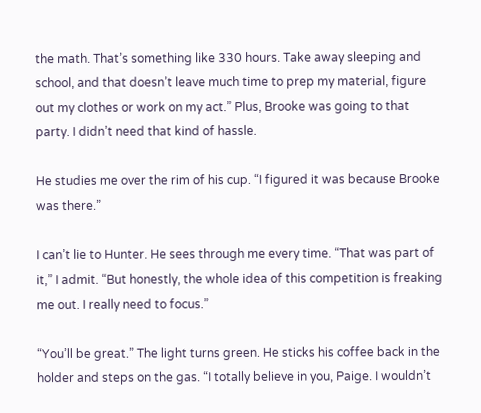the math. That’s something like 330 hours. Take away sleeping and school, and that doesn’t leave much time to prep my material, figure out my clothes or work on my act.” Plus, Brooke was going to that party. I didn’t need that kind of hassle.

He studies me over the rim of his cup. “I figured it was because Brooke was there.”

I can’t lie to Hunter. He sees through me every time. “That was part of it,” I admit. “But honestly, the whole idea of this competition is freaking me out. I really need to focus.”

“You’ll be great.” The light turns green. He sticks his coffee back in the holder and steps on the gas. “I totally believe in you, Paige. I wouldn’t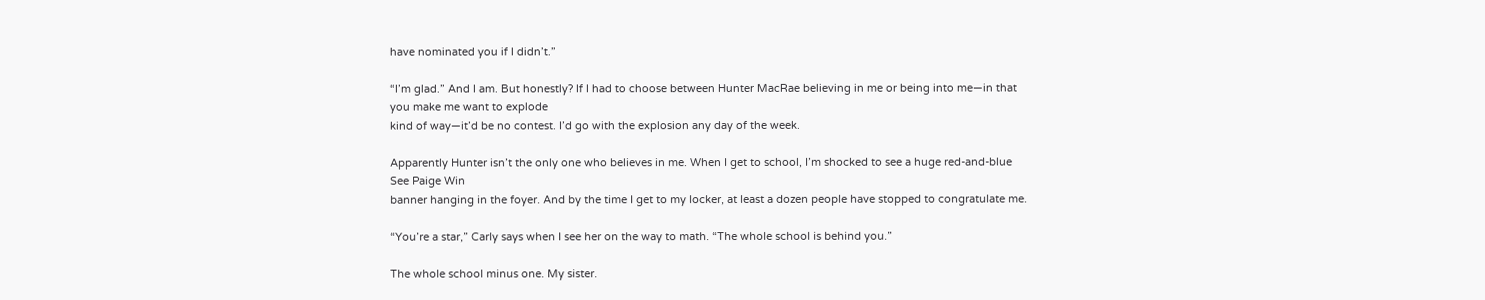have nominated you if I didn’t.”

“I’m glad.” And I am. But honestly? If I had to choose between Hunter MacRae believing in me or being into me—in that
you make me want to explode
kind of way—it’d be no contest. I’d go with the explosion any day of the week.

Apparently Hunter isn’t the only one who believes in me. When I get to school, I’m shocked to see a huge red-and-blue
See Paige Win
banner hanging in the foyer. And by the time I get to my locker, at least a dozen people have stopped to congratulate me.

“You’re a star,” Carly says when I see her on the way to math. “The whole school is behind you.”

The whole school minus one. My sister.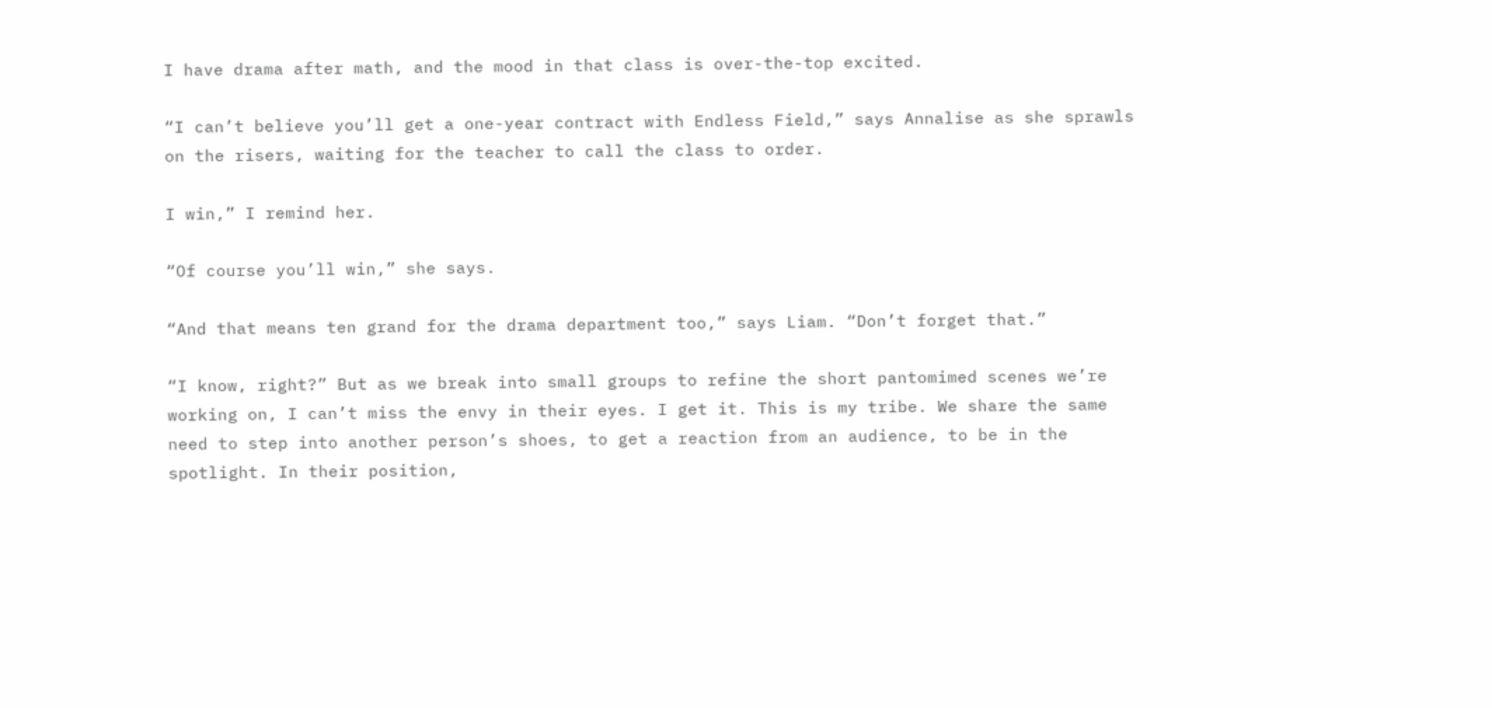I have drama after math, and the mood in that class is over-the-top excited.

“I can’t believe you’ll get a one-year contract with Endless Field,” says Annalise as she sprawls on the risers, waiting for the teacher to call the class to order.

I win,” I remind her.

“Of course you’ll win,” she says.

“And that means ten grand for the drama department too,” says Liam. “Don’t forget that.”

“I know, right?” But as we break into small groups to refine the short pantomimed scenes we’re working on, I can’t miss the envy in their eyes. I get it. This is my tribe. We share the same need to step into another person’s shoes, to get a reaction from an audience, to be in the spotlight. In their position,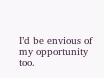I’d be envious of my opportunity too.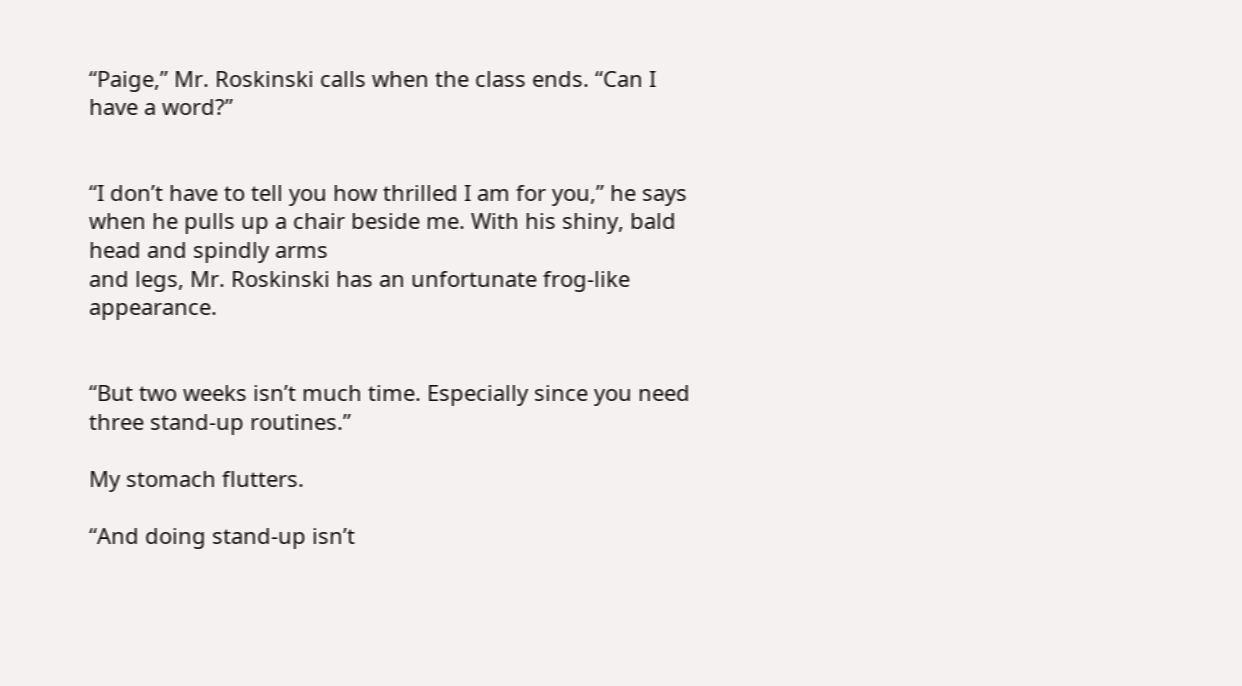“Paige,” Mr. Roskinski calls when the class ends. “Can I have a word?”


“I don’t have to tell you how thrilled I am for you,” he says when he pulls up a chair beside me. With his shiny, bald head and spindly arms
and legs, Mr. Roskinski has an unfortunate frog-like appearance.


“But two weeks isn’t much time. Especially since you need three stand-up routines.”

My stomach flutters.

“And doing stand-up isn’t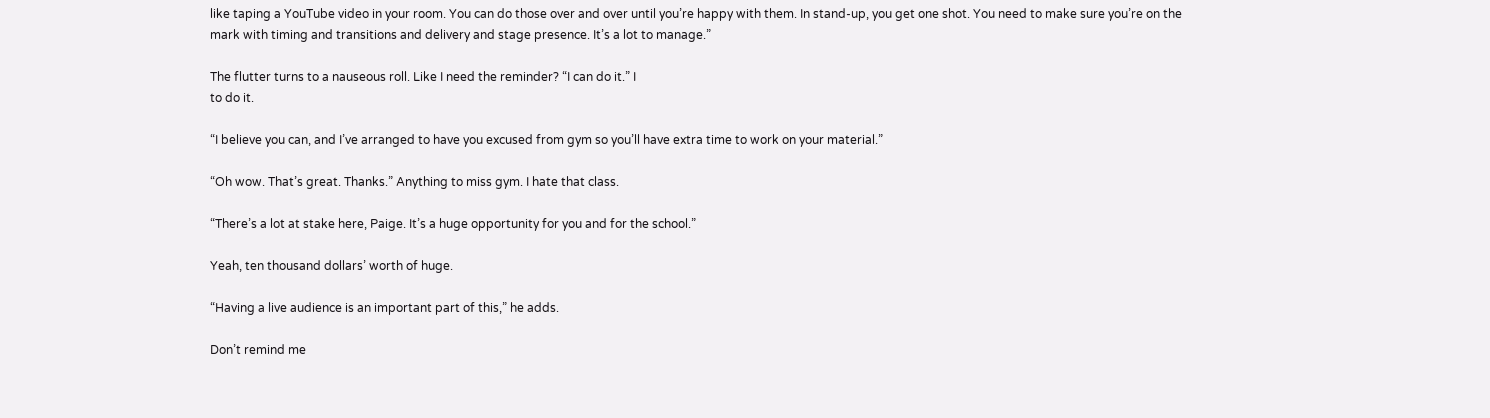like taping a YouTube video in your room. You can do those over and over until you’re happy with them. In stand-up, you get one shot. You need to make sure you’re on the mark with timing and transitions and delivery and stage presence. It’s a lot to manage.”

The flutter turns to a nauseous roll. Like I need the reminder? “I can do it.” I
to do it.

“I believe you can, and I’ve arranged to have you excused from gym so you’ll have extra time to work on your material.”

“Oh wow. That’s great. Thanks.” Anything to miss gym. I hate that class.

“There’s a lot at stake here, Paige. It’s a huge opportunity for you and for the school.”

Yeah, ten thousand dollars’ worth of huge.

“Having a live audience is an important part of this,” he adds.

Don’t remind me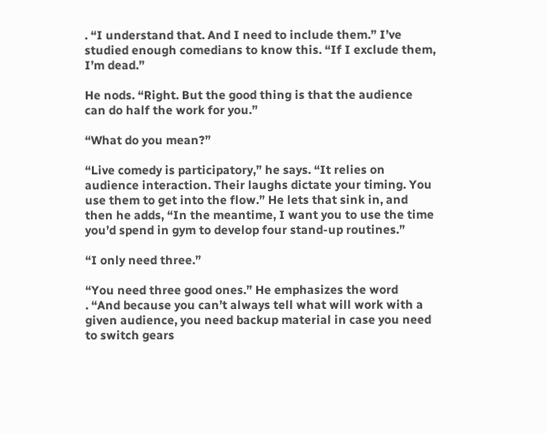. “I understand that. And I need to include them.” I’ve studied enough comedians to know this. “If I exclude them, I’m dead.”

He nods. “Right. But the good thing is that the audience can do half the work for you.”

“What do you mean?”

“Live comedy is participatory,” he says. “It relies on audience interaction. Their laughs dictate your timing. You use them to get into the flow.” He lets that sink in, and then he adds, “In the meantime, I want you to use the time you’d spend in gym to develop four stand-up routines.”

“I only need three.”

“You need three good ones.” He emphasizes the word
. “And because you can’t always tell what will work with a given audience, you need backup material in case you need to switch gears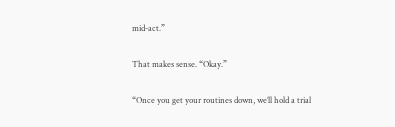mid-act.”

That makes sense. “Okay.”

“Once you get your routines down, we’ll hold a trial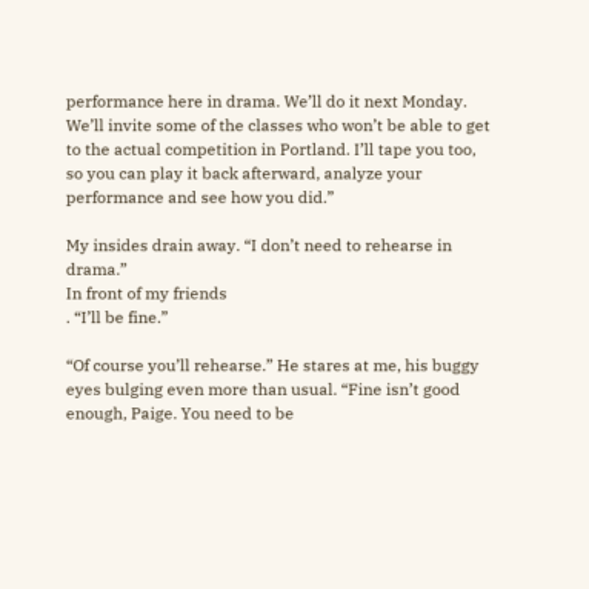performance here in drama. We’ll do it next Monday. We’ll invite some of the classes who won’t be able to get to the actual competition in Portland. I’ll tape you too, so you can play it back afterward, analyze your performance and see how you did.”

My insides drain away. “I don’t need to rehearse in drama.”
In front of my friends
. “I’ll be fine.”

“Of course you’ll rehearse.” He stares at me, his buggy eyes bulging even more than usual. “Fine isn’t good enough, Paige. You need to be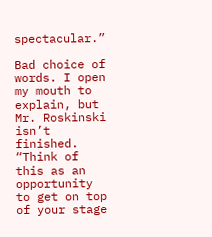spectacular.”

Bad choice of words. I open my mouth to explain, but Mr. Roskinski isn’t finished. “Think of this as an opportunity to get on top of your stage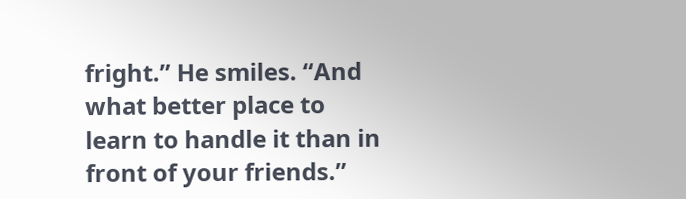fright.” He smiles. “And what better place to learn to handle it than in front of your friends.”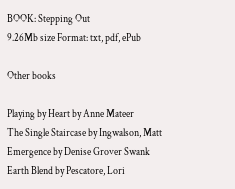BOOK: Stepping Out
9.26Mb size Format: txt, pdf, ePub

Other books

Playing by Heart by Anne Mateer
The Single Staircase by Ingwalson, Matt
Emergence by Denise Grover Swank
Earth Blend by Pescatore, Lori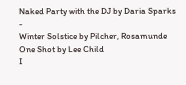Naked Party with the DJ by Daria Sparks -
Winter Solstice by Pilcher, Rosamunde
One Shot by Lee Child
I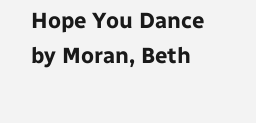Hope You Dance by Moran, Beth